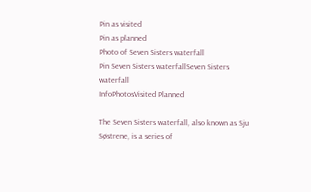Pin as visited
Pin as planned
Photo of Seven Sisters waterfall
Pin Seven Sisters waterfallSeven Sisters waterfall
InfoPhotosVisited Planned

The Seven Sisters waterfall, also known as Sju Søstrene, is a series of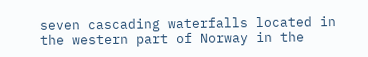seven cascading waterfalls located in the western part of Norway in the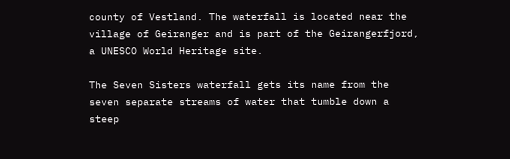county of Vestland. The waterfall is located near the village of Geiranger and is part of the Geirangerfjord, a UNESCO World Heritage site.

The Seven Sisters waterfall gets its name from the seven separate streams of water that tumble down a steep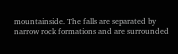mountainside. The falls are separated by narrow rock formations and are surrounded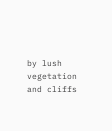by lush vegetation and cliffs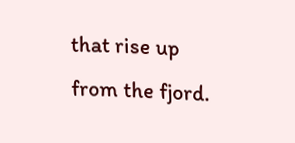that rise up from the fjord.